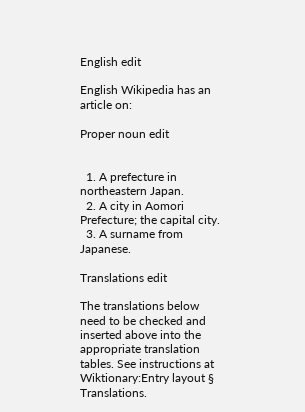English edit

English Wikipedia has an article on:

Proper noun edit


  1. A prefecture in northeastern Japan.
  2. A city in Aomori Prefecture; the capital city.
  3. A surname from Japanese.

Translations edit

The translations below need to be checked and inserted above into the appropriate translation tables. See instructions at Wiktionary:Entry layout § Translations.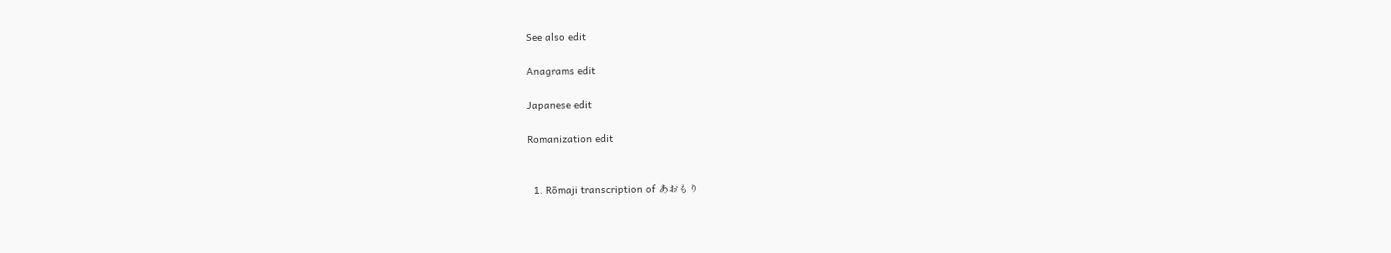See also edit

Anagrams edit

Japanese edit

Romanization edit


  1. Rōmaji transcription of あおもり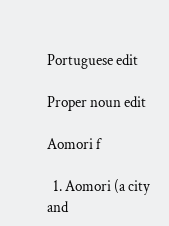Portuguese edit

Proper noun edit

Aomori f

  1. Aomori (a city and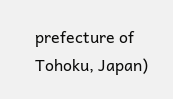prefecture of Tohoku, Japan)